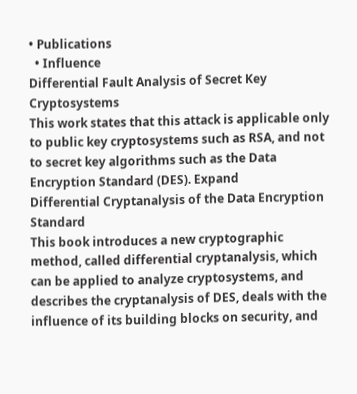• Publications
  • Influence
Differential Fault Analysis of Secret Key Cryptosystems
This work states that this attack is applicable only to public key cryptosystems such as RSA, and not to secret key algorithms such as the Data Encryption Standard (DES). Expand
Differential Cryptanalysis of the Data Encryption Standard
This book introduces a new cryptographic method, called differential cryptanalysis, which can be applied to analyze cryptosystems, and describes the cryptanalysis of DES, deals with the influence of its building blocks on security, and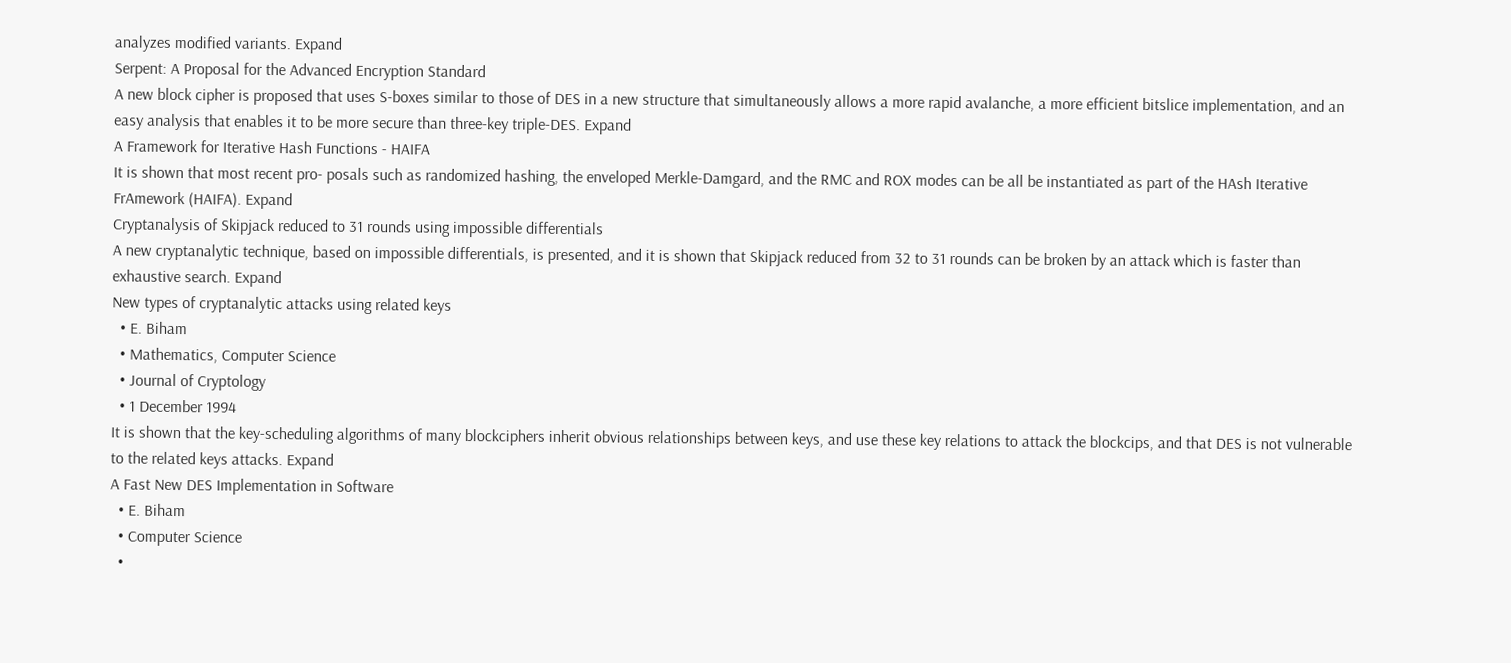analyzes modified variants. Expand
Serpent: A Proposal for the Advanced Encryption Standard
A new block cipher is proposed that uses S-boxes similar to those of DES in a new structure that simultaneously allows a more rapid avalanche, a more efficient bitslice implementation, and an easy analysis that enables it to be more secure than three-key triple-DES. Expand
A Framework for Iterative Hash Functions - HAIFA
It is shown that most recent pro- posals such as randomized hashing, the enveloped Merkle-Damgard, and the RMC and ROX modes can be all be instantiated as part of the HAsh Iterative FrAmework (HAIFA). Expand
Cryptanalysis of Skipjack reduced to 31 rounds using impossible differentials
A new cryptanalytic technique, based on impossible differentials, is presented, and it is shown that Skipjack reduced from 32 to 31 rounds can be broken by an attack which is faster than exhaustive search. Expand
New types of cryptanalytic attacks using related keys
  • E. Biham
  • Mathematics, Computer Science
  • Journal of Cryptology
  • 1 December 1994
It is shown that the key-scheduling algorithms of many blockciphers inherit obvious relationships between keys, and use these key relations to attack the blockcips, and that DES is not vulnerable to the related keys attacks. Expand
A Fast New DES Implementation in Software
  • E. Biham
  • Computer Science
  •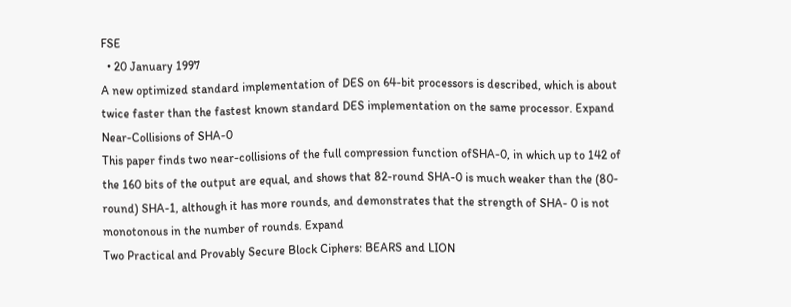FSE
  • 20 January 1997
A new optimized standard implementation of DES on 64-bit processors is described, which is about twice faster than the fastest known standard DES implementation on the same processor. Expand
Near-Collisions of SHA-0
This paper finds two near-collisions of the full compression function ofSHA-0, in which up to 142 of the 160 bits of the output are equal, and shows that 82-round SHA-0 is much weaker than the (80-round) SHA-1, although it has more rounds, and demonstrates that the strength of SHA- 0 is not monotonous in the number of rounds. Expand
Two Practical and Provably Secure Block Ciphers: BEARS and LION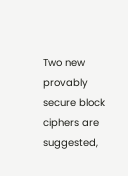Two new provably secure block ciphers are suggested,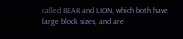called BEAR and LION, which both have large block sizes, and are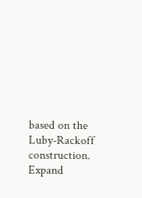based on the Luby-Rackoff construction. Expand